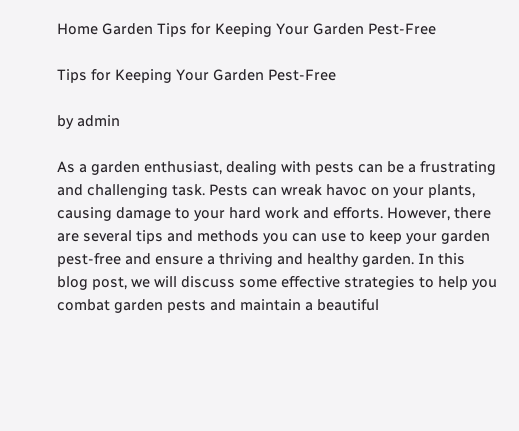Home Garden Tips for Keeping Your Garden Pest-Free

Tips for Keeping Your Garden Pest-Free

by admin

As a garden enthusiast, dealing with pests can be a frustrating and challenging task. Pests can wreak havoc on your plants, causing damage to your hard work and efforts. However, there are several tips and methods you can use to keep your garden pest-free and ensure a thriving and healthy garden. In this blog post, we will discuss some effective strategies to help you combat garden pests and maintain a beautiful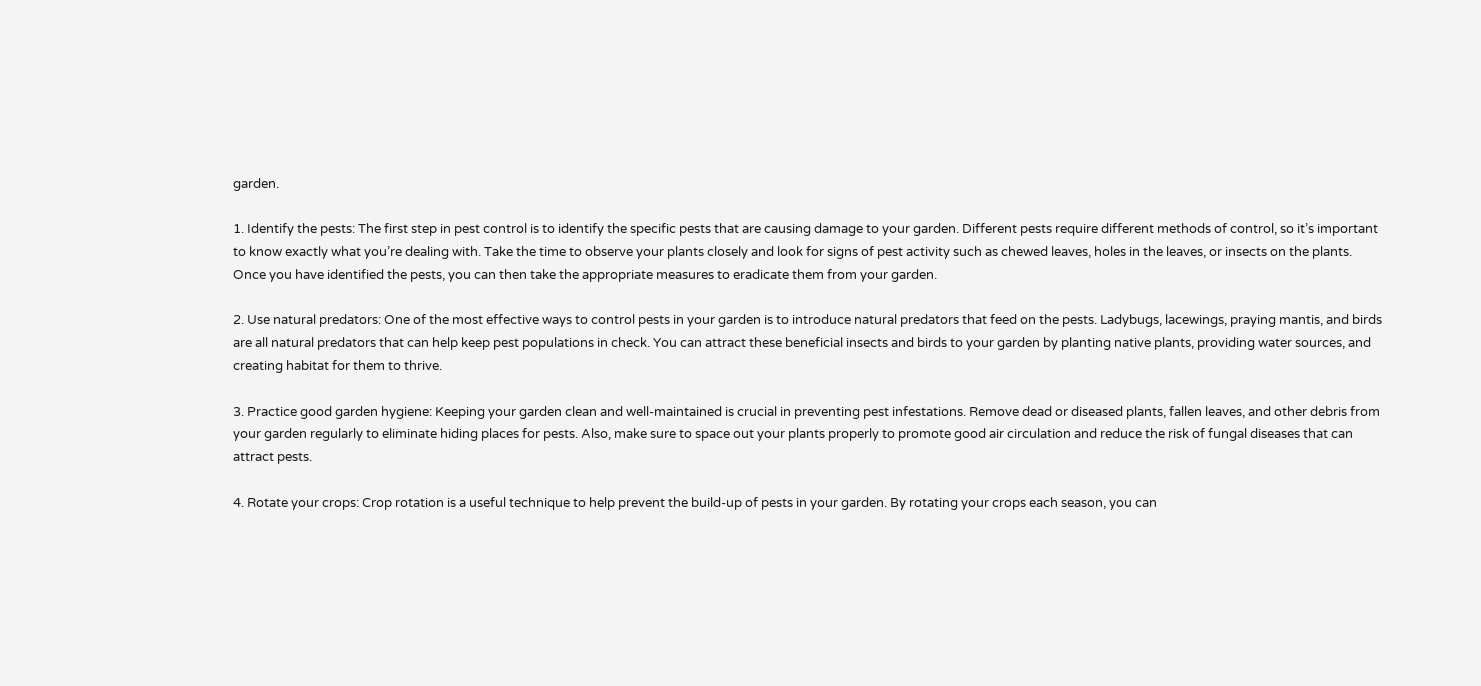garden.

1. Identify the pests: The first step in pest control is to identify the specific pests that are causing damage to your garden. Different pests require different methods of control, so it’s important to know exactly what you’re dealing with. Take the time to observe your plants closely and look for signs of pest activity such as chewed leaves, holes in the leaves, or insects on the plants. Once you have identified the pests, you can then take the appropriate measures to eradicate them from your garden.

2. Use natural predators: One of the most effective ways to control pests in your garden is to introduce natural predators that feed on the pests. Ladybugs, lacewings, praying mantis, and birds are all natural predators that can help keep pest populations in check. You can attract these beneficial insects and birds to your garden by planting native plants, providing water sources, and creating habitat for them to thrive.

3. Practice good garden hygiene: Keeping your garden clean and well-maintained is crucial in preventing pest infestations. Remove dead or diseased plants, fallen leaves, and other debris from your garden regularly to eliminate hiding places for pests. Also, make sure to space out your plants properly to promote good air circulation and reduce the risk of fungal diseases that can attract pests.

4. Rotate your crops: Crop rotation is a useful technique to help prevent the build-up of pests in your garden. By rotating your crops each season, you can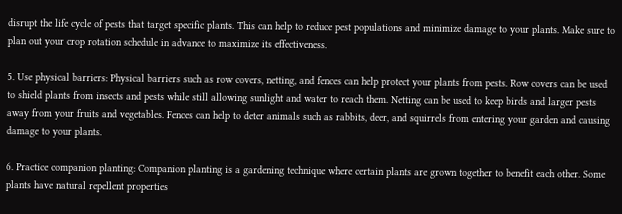disrupt the life cycle of pests that target specific plants. This can help to reduce pest populations and minimize damage to your plants. Make sure to plan out your crop rotation schedule in advance to maximize its effectiveness.

5. Use physical barriers: Physical barriers such as row covers, netting, and fences can help protect your plants from pests. Row covers can be used to shield plants from insects and pests while still allowing sunlight and water to reach them. Netting can be used to keep birds and larger pests away from your fruits and vegetables. Fences can help to deter animals such as rabbits, deer, and squirrels from entering your garden and causing damage to your plants.

6. Practice companion planting: Companion planting is a gardening technique where certain plants are grown together to benefit each other. Some plants have natural repellent properties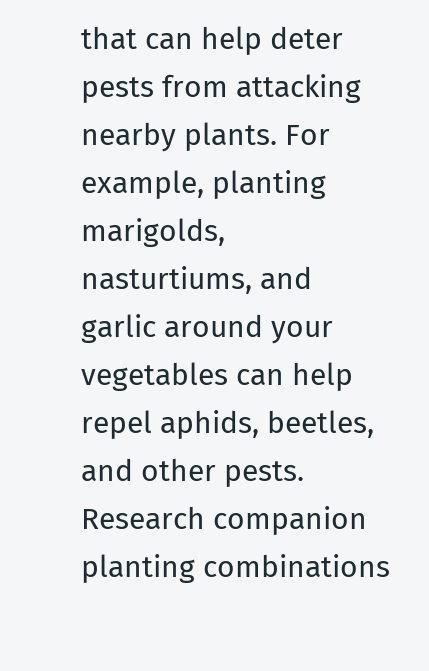that can help deter pests from attacking nearby plants. For example, planting marigolds, nasturtiums, and garlic around your vegetables can help repel aphids, beetles, and other pests. Research companion planting combinations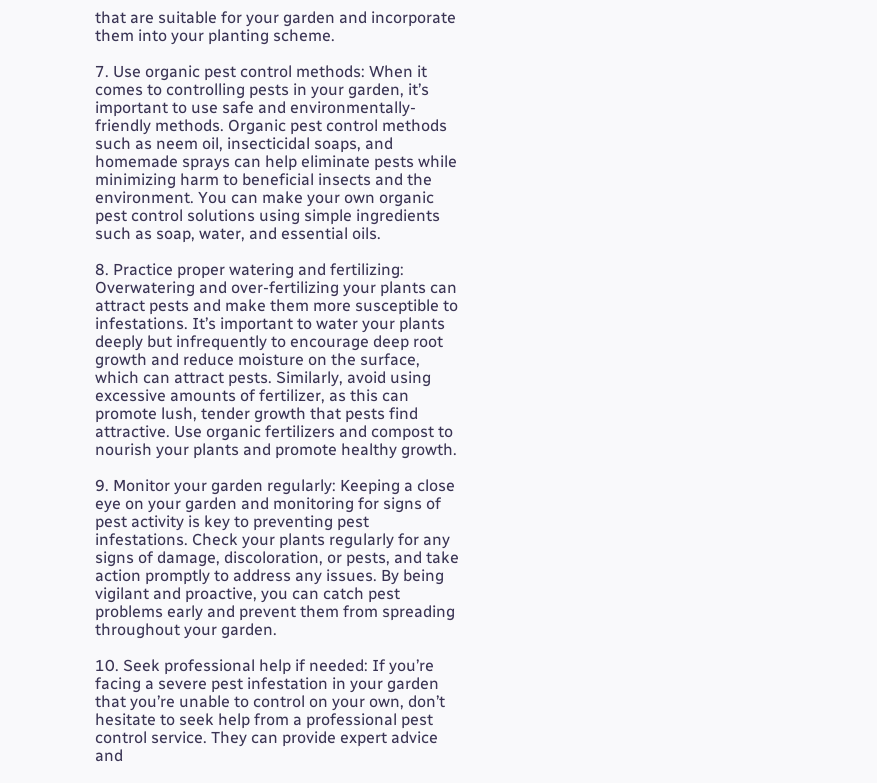that are suitable for your garden and incorporate them into your planting scheme.

7. Use organic pest control methods: When it comes to controlling pests in your garden, it’s important to use safe and environmentally-friendly methods. Organic pest control methods such as neem oil, insecticidal soaps, and homemade sprays can help eliminate pests while minimizing harm to beneficial insects and the environment. You can make your own organic pest control solutions using simple ingredients such as soap, water, and essential oils.

8. Practice proper watering and fertilizing: Overwatering and over-fertilizing your plants can attract pests and make them more susceptible to infestations. It’s important to water your plants deeply but infrequently to encourage deep root growth and reduce moisture on the surface, which can attract pests. Similarly, avoid using excessive amounts of fertilizer, as this can promote lush, tender growth that pests find attractive. Use organic fertilizers and compost to nourish your plants and promote healthy growth.

9. Monitor your garden regularly: Keeping a close eye on your garden and monitoring for signs of pest activity is key to preventing pest infestations. Check your plants regularly for any signs of damage, discoloration, or pests, and take action promptly to address any issues. By being vigilant and proactive, you can catch pest problems early and prevent them from spreading throughout your garden.

10. Seek professional help if needed: If you’re facing a severe pest infestation in your garden that you’re unable to control on your own, don’t hesitate to seek help from a professional pest control service. They can provide expert advice and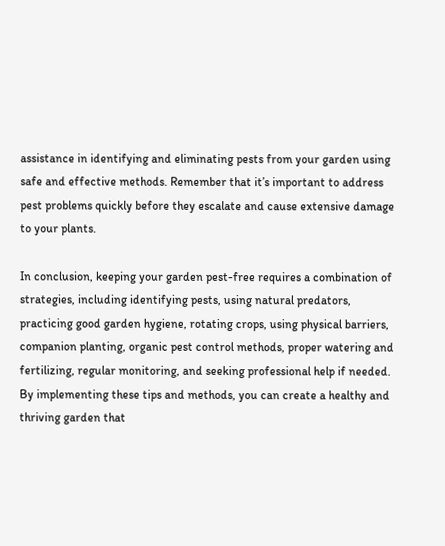assistance in identifying and eliminating pests from your garden using safe and effective methods. Remember that it’s important to address pest problems quickly before they escalate and cause extensive damage to your plants.

In conclusion, keeping your garden pest-free requires a combination of strategies, including identifying pests, using natural predators, practicing good garden hygiene, rotating crops, using physical barriers, companion planting, organic pest control methods, proper watering and fertilizing, regular monitoring, and seeking professional help if needed. By implementing these tips and methods, you can create a healthy and thriving garden that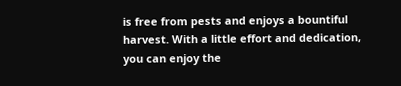is free from pests and enjoys a bountiful harvest. With a little effort and dedication, you can enjoy the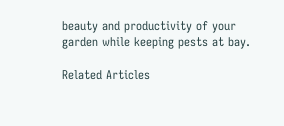beauty and productivity of your garden while keeping pests at bay.

Related Articles